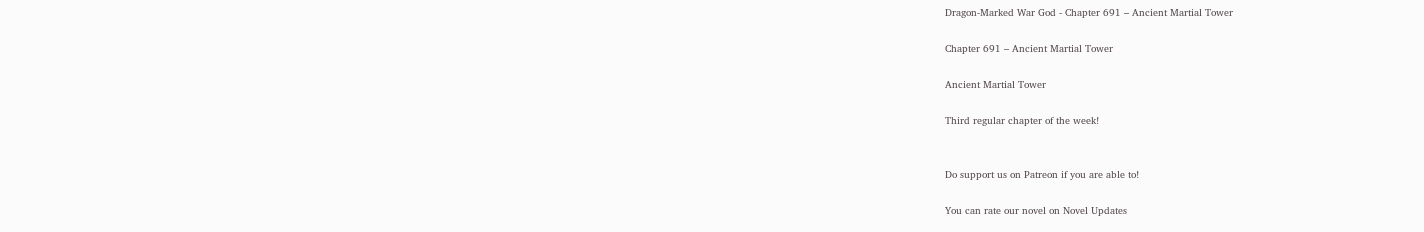Dragon-Marked War God - Chapter 691 – Ancient Martial Tower

Chapter 691 – Ancient Martial Tower

Ancient Martial Tower

Third regular chapter of the week!


Do support us on Patreon if you are able to!

You can rate our novel on Novel Updates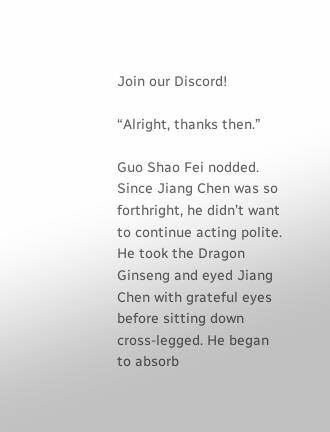Join our Discord!

“Alright, thanks then.”

Guo Shao Fei nodded. Since Jiang Chen was so forthright, he didn’t want to continue acting polite. He took the Dragon Ginseng and eyed Jiang Chen with grateful eyes before sitting down cross-legged. He began to absorb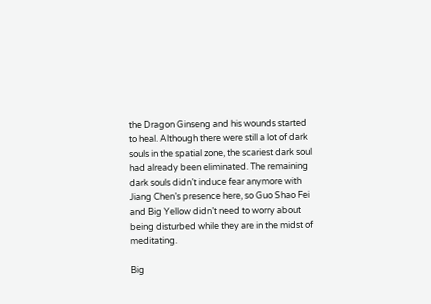the Dragon Ginseng and his wounds started to heal. Although there were still a lot of dark souls in the spatial zone, the scariest dark soul had already been eliminated. The remaining dark souls didn’t induce fear anymore with Jiang Chen’s presence here, so Guo Shao Fei and Big Yellow didn’t need to worry about being disturbed while they are in the midst of meditating.

Big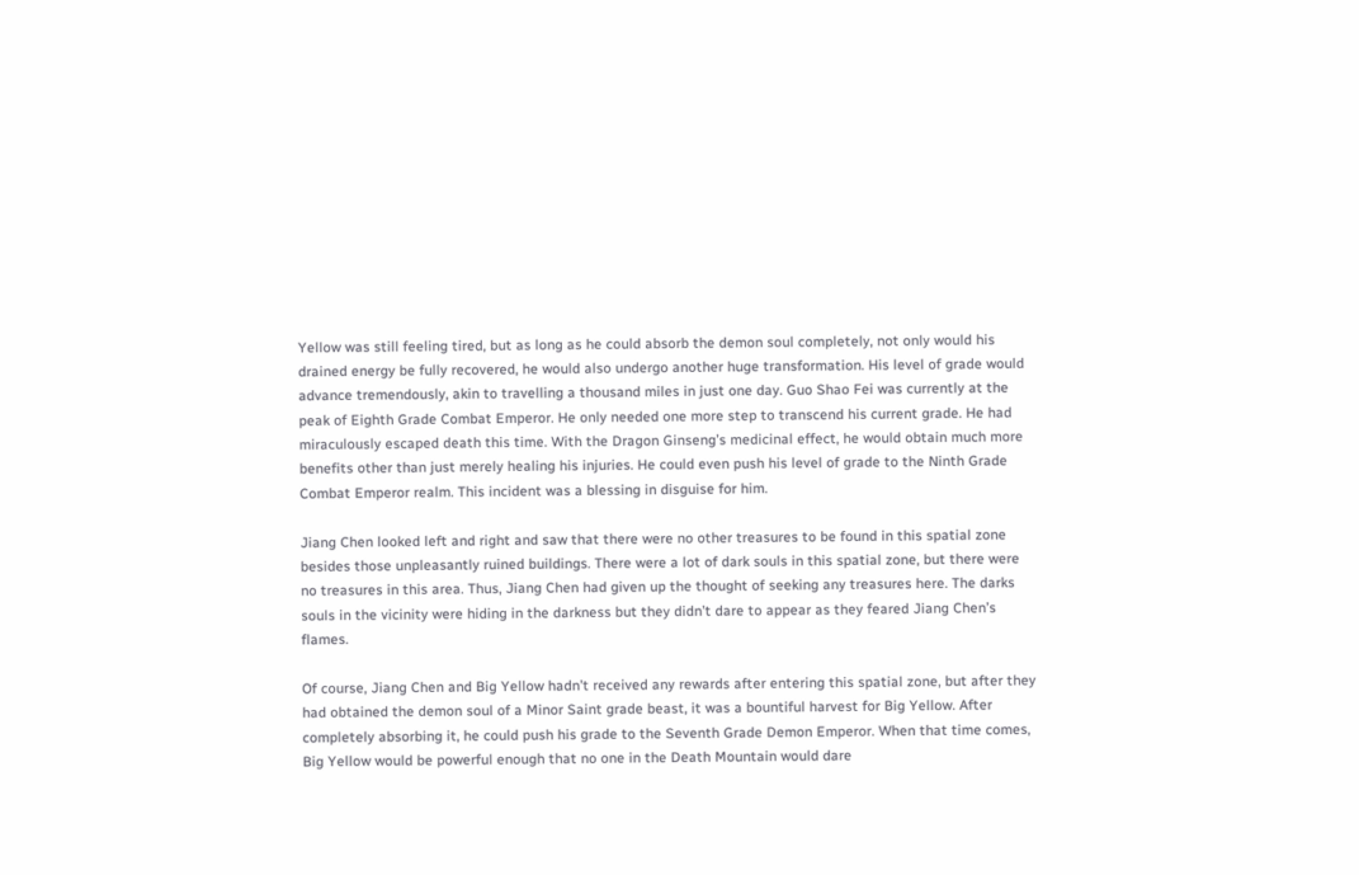Yellow was still feeling tired, but as long as he could absorb the demon soul completely, not only would his drained energy be fully recovered, he would also undergo another huge transformation. His level of grade would advance tremendously, akin to travelling a thousand miles in just one day. Guo Shao Fei was currently at the peak of Eighth Grade Combat Emperor. He only needed one more step to transcend his current grade. He had miraculously escaped death this time. With the Dragon Ginseng’s medicinal effect, he would obtain much more benefits other than just merely healing his injuries. He could even push his level of grade to the Ninth Grade Combat Emperor realm. This incident was a blessing in disguise for him.

Jiang Chen looked left and right and saw that there were no other treasures to be found in this spatial zone besides those unpleasantly ruined buildings. There were a lot of dark souls in this spatial zone, but there were no treasures in this area. Thus, Jiang Chen had given up the thought of seeking any treasures here. The darks souls in the vicinity were hiding in the darkness but they didn’t dare to appear as they feared Jiang Chen’s flames.

Of course, Jiang Chen and Big Yellow hadn’t received any rewards after entering this spatial zone, but after they had obtained the demon soul of a Minor Saint grade beast, it was a bountiful harvest for Big Yellow. After completely absorbing it, he could push his grade to the Seventh Grade Demon Emperor. When that time comes, Big Yellow would be powerful enough that no one in the Death Mountain would dare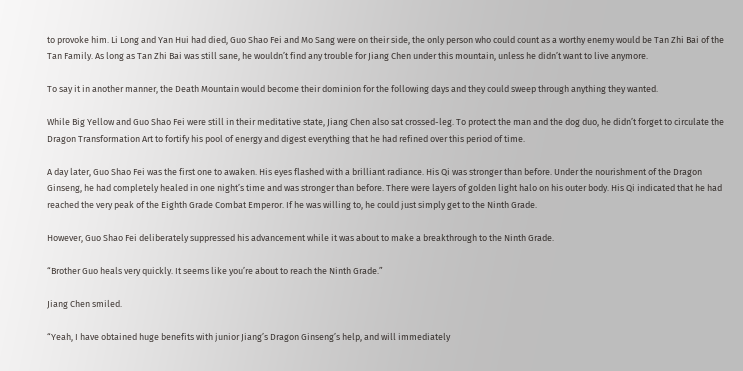to provoke him. Li Long and Yan Hui had died, Guo Shao Fei and Mo Sang were on their side, the only person who could count as a worthy enemy would be Tan Zhi Bai of the Tan Family. As long as Tan Zhi Bai was still sane, he wouldn’t find any trouble for Jiang Chen under this mountain, unless he didn’t want to live anymore.

To say it in another manner, the Death Mountain would become their dominion for the following days and they could sweep through anything they wanted.

While Big Yellow and Guo Shao Fei were still in their meditative state, Jiang Chen also sat crossed-leg. To protect the man and the dog duo, he didn’t forget to circulate the Dragon Transformation Art to fortify his pool of energy and digest everything that he had refined over this period of time.

A day later, Guo Shao Fei was the first one to awaken. His eyes flashed with a brilliant radiance. His Qi was stronger than before. Under the nourishment of the Dragon Ginseng, he had completely healed in one night’s time and was stronger than before. There were layers of golden light halo on his outer body. His Qi indicated that he had reached the very peak of the Eighth Grade Combat Emperor. If he was willing to, he could just simply get to the Ninth Grade.

However, Guo Shao Fei deliberately suppressed his advancement while it was about to make a breakthrough to the Ninth Grade.

“Brother Guo heals very quickly. It seems like you’re about to reach the Ninth Grade.”

Jiang Chen smiled.

“Yeah, I have obtained huge benefits with junior Jiang’s Dragon Ginseng’s help, and will immediately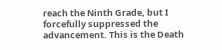reach the Ninth Grade, but I forcefully suppressed the advancement. This is the Death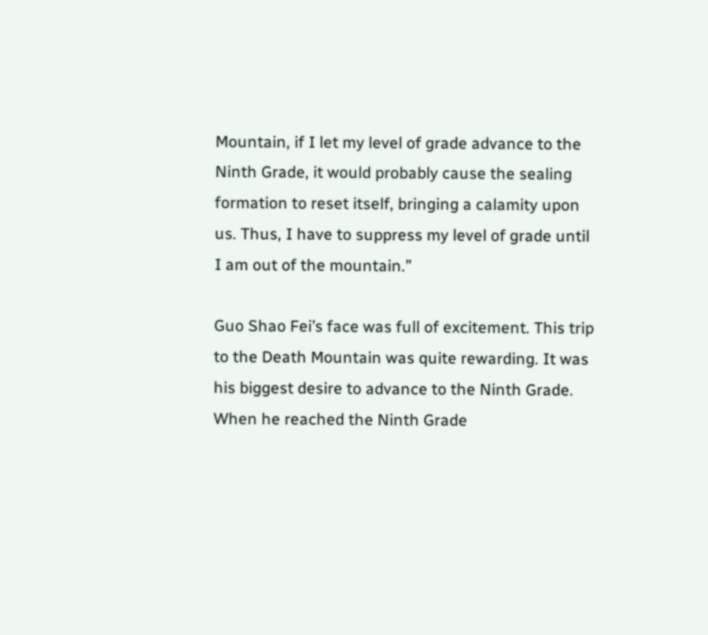Mountain, if I let my level of grade advance to the Ninth Grade, it would probably cause the sealing formation to reset itself, bringing a calamity upon us. Thus, I have to suppress my level of grade until I am out of the mountain.”

Guo Shao Fei’s face was full of excitement. This trip to the Death Mountain was quite rewarding. It was his biggest desire to advance to the Ninth Grade. When he reached the Ninth Grade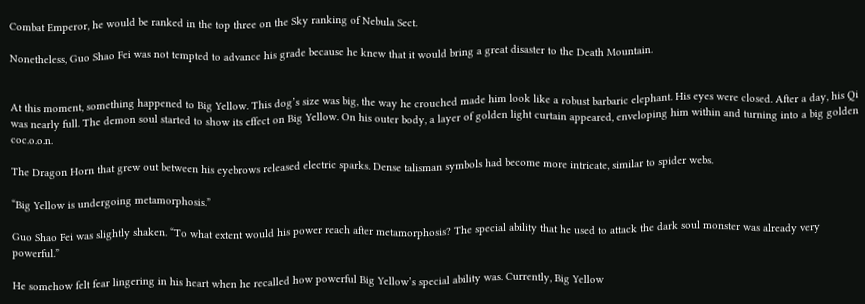Combat Emperor, he would be ranked in the top three on the Sky ranking of Nebula Sect.

Nonetheless, Guo Shao Fei was not tempted to advance his grade because he knew that it would bring a great disaster to the Death Mountain.


At this moment, something happened to Big Yellow. This dog’s size was big, the way he crouched made him look like a robust barbaric elephant. His eyes were closed. After a day, his Qi was nearly full. The demon soul started to show its effect on Big Yellow. On his outer body, a layer of golden light curtain appeared, enveloping him within and turning into a big golden coc.o.o.n.

The Dragon Horn that grew out between his eyebrows released electric sparks. Dense talisman symbols had become more intricate, similar to spider webs.

“Big Yellow is undergoing metamorphosis.”

Guo Shao Fei was slightly shaken. “To what extent would his power reach after metamorphosis? The special ability that he used to attack the dark soul monster was already very powerful.”

He somehow felt fear lingering in his heart when he recalled how powerful Big Yellow’s special ability was. Currently, Big Yellow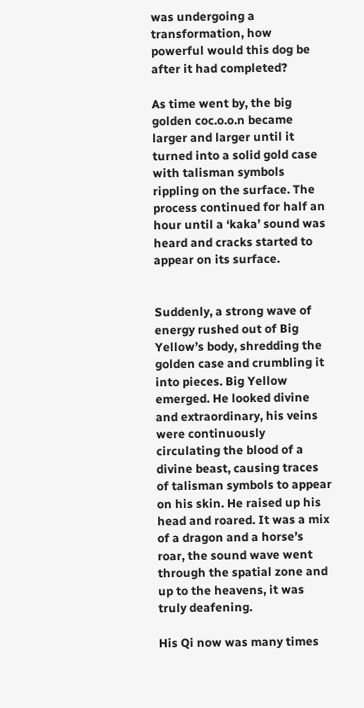was undergoing a transformation, how powerful would this dog be after it had completed?

As time went by, the big golden coc.o.o.n became larger and larger until it turned into a solid gold case with talisman symbols rippling on the surface. The process continued for half an hour until a ‘kaka’ sound was heard and cracks started to appear on its surface.


Suddenly, a strong wave of energy rushed out of Big Yellow’s body, shredding the golden case and crumbling it into pieces. Big Yellow emerged. He looked divine and extraordinary, his veins were continuously circulating the blood of a divine beast, causing traces of talisman symbols to appear on his skin. He raised up his head and roared. It was a mix of a dragon and a horse’s roar, the sound wave went through the spatial zone and up to the heavens, it was truly deafening.

His Qi now was many times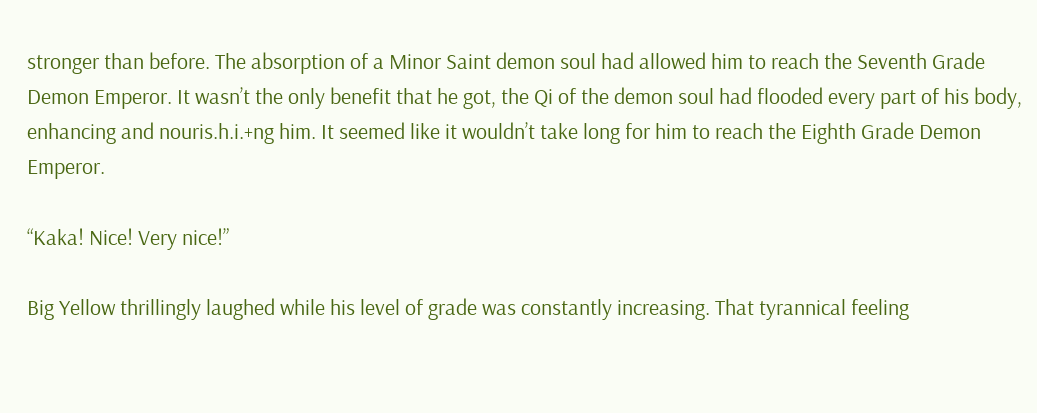stronger than before. The absorption of a Minor Saint demon soul had allowed him to reach the Seventh Grade Demon Emperor. It wasn’t the only benefit that he got, the Qi of the demon soul had flooded every part of his body, enhancing and nouris.h.i.+ng him. It seemed like it wouldn’t take long for him to reach the Eighth Grade Demon Emperor.

“Kaka! Nice! Very nice!”

Big Yellow thrillingly laughed while his level of grade was constantly increasing. That tyrannical feeling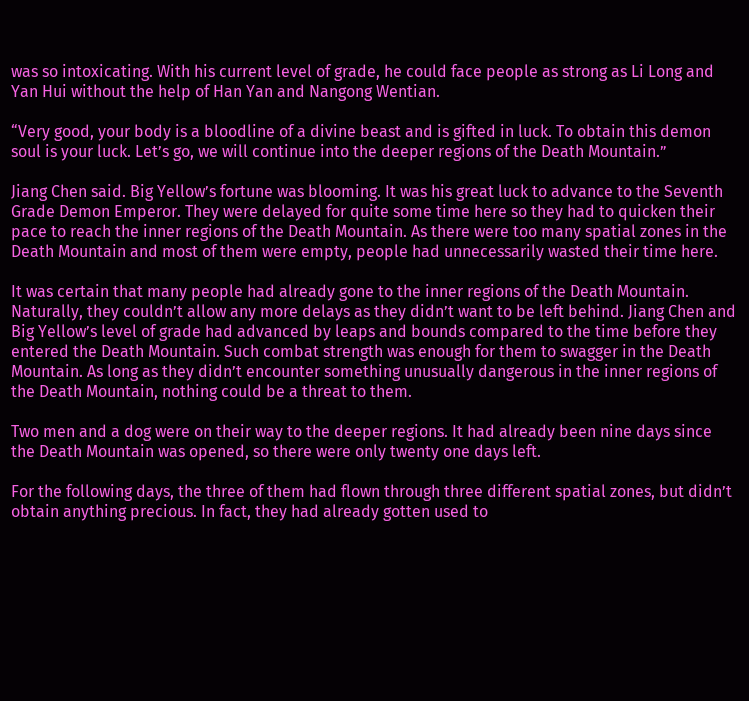was so intoxicating. With his current level of grade, he could face people as strong as Li Long and Yan Hui without the help of Han Yan and Nangong Wentian.

“Very good, your body is a bloodline of a divine beast and is gifted in luck. To obtain this demon soul is your luck. Let’s go, we will continue into the deeper regions of the Death Mountain.”

Jiang Chen said. Big Yellow’s fortune was blooming. It was his great luck to advance to the Seventh Grade Demon Emperor. They were delayed for quite some time here so they had to quicken their pace to reach the inner regions of the Death Mountain. As there were too many spatial zones in the Death Mountain and most of them were empty, people had unnecessarily wasted their time here.

It was certain that many people had already gone to the inner regions of the Death Mountain. Naturally, they couldn’t allow any more delays as they didn’t want to be left behind. Jiang Chen and Big Yellow’s level of grade had advanced by leaps and bounds compared to the time before they entered the Death Mountain. Such combat strength was enough for them to swagger in the Death Mountain. As long as they didn’t encounter something unusually dangerous in the inner regions of the Death Mountain, nothing could be a threat to them.

Two men and a dog were on their way to the deeper regions. It had already been nine days since the Death Mountain was opened, so there were only twenty one days left.

For the following days, the three of them had flown through three different spatial zones, but didn’t obtain anything precious. In fact, they had already gotten used to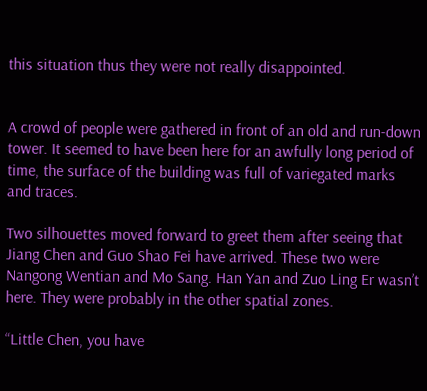this situation thus they were not really disappointed.


A crowd of people were gathered in front of an old and run-down tower. It seemed to have been here for an awfully long period of time, the surface of the building was full of variegated marks and traces.

Two silhouettes moved forward to greet them after seeing that Jiang Chen and Guo Shao Fei have arrived. These two were Nangong Wentian and Mo Sang. Han Yan and Zuo Ling Er wasn’t here. They were probably in the other spatial zones.

“Little Chen, you have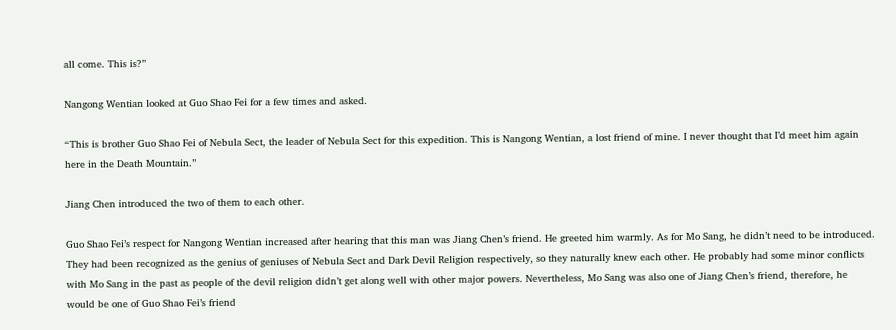all come. This is?”

Nangong Wentian looked at Guo Shao Fei for a few times and asked.

“This is brother Guo Shao Fei of Nebula Sect, the leader of Nebula Sect for this expedition. This is Nangong Wentian, a lost friend of mine. I never thought that I’d meet him again here in the Death Mountain.”

Jiang Chen introduced the two of them to each other.

Guo Shao Fei’s respect for Nangong Wentian increased after hearing that this man was Jiang Chen’s friend. He greeted him warmly. As for Mo Sang, he didn’t need to be introduced. They had been recognized as the genius of geniuses of Nebula Sect and Dark Devil Religion respectively, so they naturally knew each other. He probably had some minor conflicts with Mo Sang in the past as people of the devil religion didn’t get along well with other major powers. Nevertheless, Mo Sang was also one of Jiang Chen’s friend, therefore, he would be one of Guo Shao Fei’s friend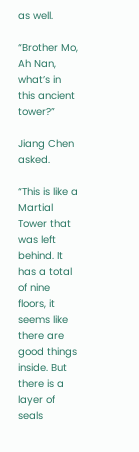as well.

“Brother Mo, Ah Nan, what’s in this ancient tower?”

Jiang Chen asked.

“This is like a Martial Tower that was left behind. It has a total of nine floors, it seems like there are good things inside. But there is a layer of seals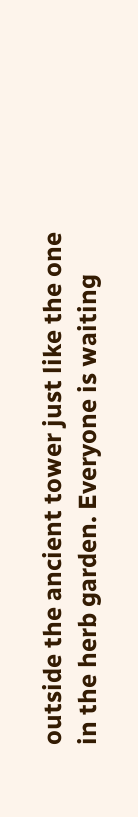outside the ancient tower just like the one in the herb garden. Everyone is waiting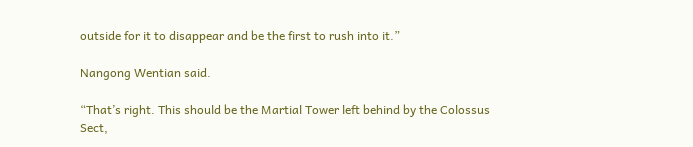outside for it to disappear and be the first to rush into it.”

Nangong Wentian said.

“That’s right. This should be the Martial Tower left behind by the Colossus Sect,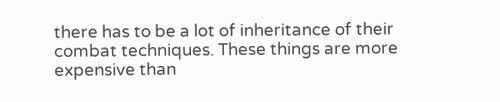there has to be a lot of inheritance of their combat techniques. These things are more expensive than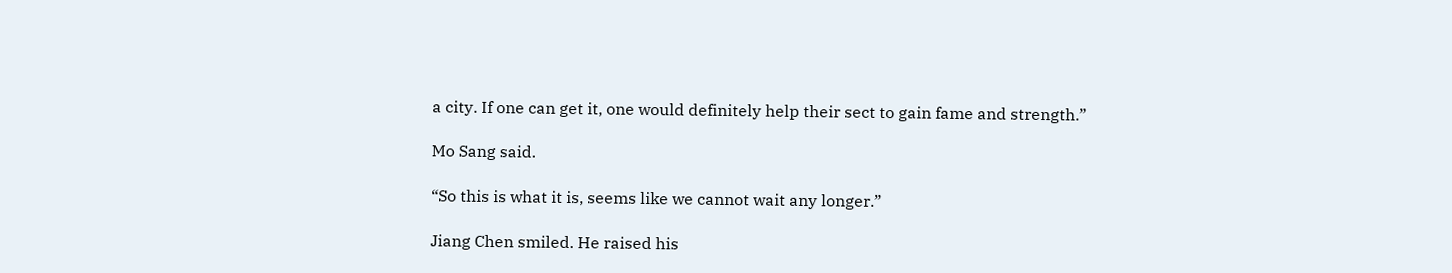a city. If one can get it, one would definitely help their sect to gain fame and strength.”

Mo Sang said.

“So this is what it is, seems like we cannot wait any longer.”

Jiang Chen smiled. He raised his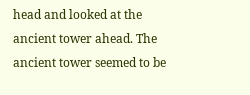head and looked at the ancient tower ahead. The ancient tower seemed to be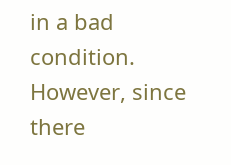in a bad condition. However, since there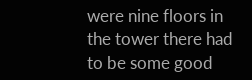were nine floors in the tower there had to be some good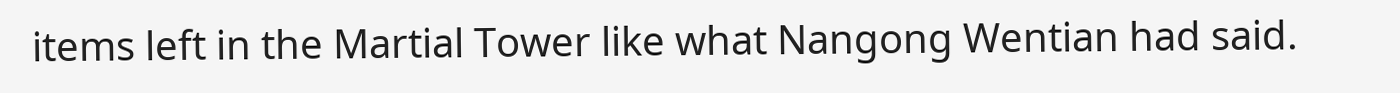items left in the Martial Tower like what Nangong Wentian had said.